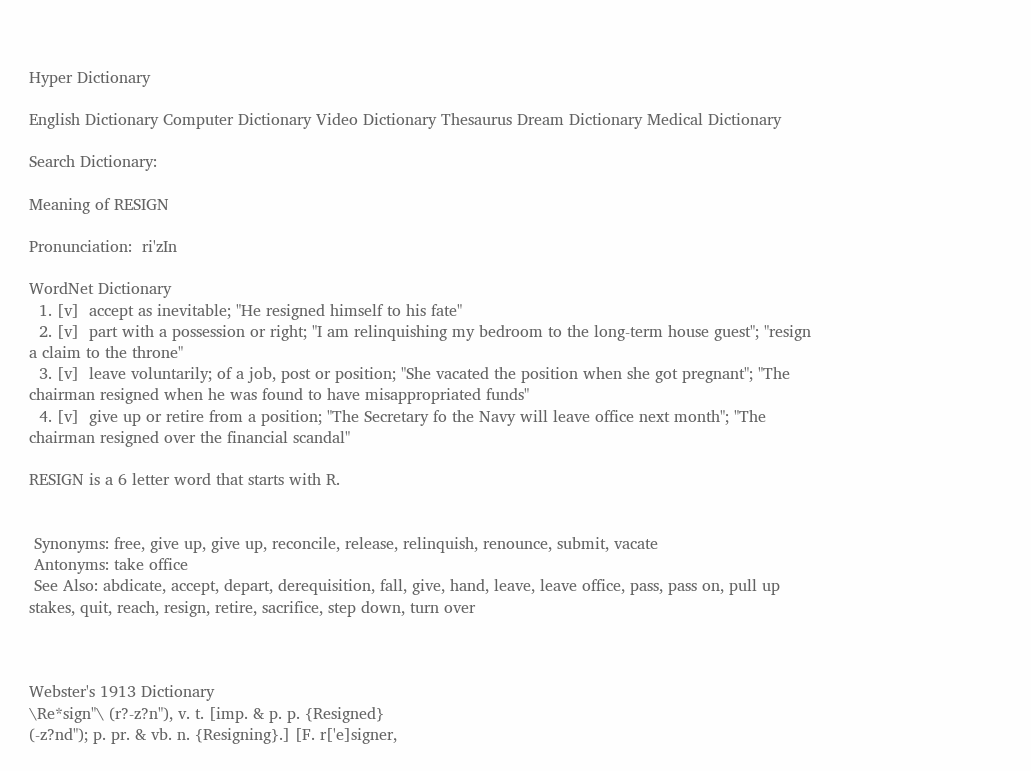Hyper Dictionary

English Dictionary Computer Dictionary Video Dictionary Thesaurus Dream Dictionary Medical Dictionary

Search Dictionary:

Meaning of RESIGN

Pronunciation:  ri'zIn

WordNet Dictionary
  1. [v]  accept as inevitable; "He resigned himself to his fate"
  2. [v]  part with a possession or right; "I am relinquishing my bedroom to the long-term house guest"; "resign a claim to the throne"
  3. [v]  leave voluntarily; of a job, post or position; "She vacated the position when she got pregnant"; "The chairman resigned when he was found to have misappropriated funds"
  4. [v]  give up or retire from a position; "The Secretary fo the Navy will leave office next month"; "The chairman resigned over the financial scandal"

RESIGN is a 6 letter word that starts with R.


 Synonyms: free, give up, give up, reconcile, release, relinquish, renounce, submit, vacate
 Antonyms: take office
 See Also: abdicate, accept, depart, derequisition, fall, give, hand, leave, leave office, pass, pass on, pull up stakes, quit, reach, resign, retire, sacrifice, step down, turn over



Webster's 1913 Dictionary
\Re*sign"\ (r?-z?n"), v. t. [imp. & p. p. {Resigned}
(-z?nd"); p. pr. & vb. n. {Resigning}.] [F. r['e]signer,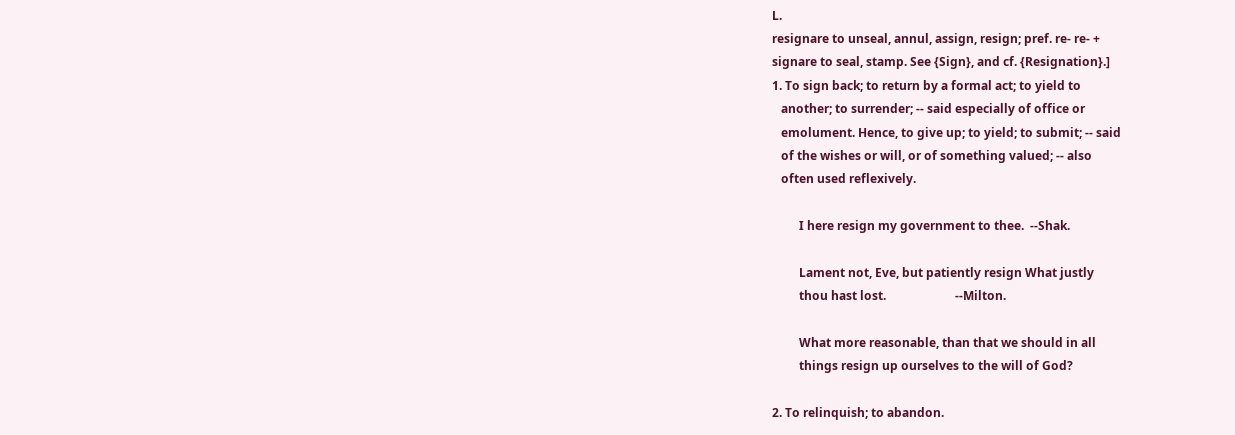L.
resignare to unseal, annul, assign, resign; pref. re- re- +
signare to seal, stamp. See {Sign}, and cf. {Resignation}.]
1. To sign back; to return by a formal act; to yield to
   another; to surrender; -- said especially of office or
   emolument. Hence, to give up; to yield; to submit; -- said
   of the wishes or will, or of something valued; -- also
   often used reflexively.

         I here resign my government to thee.  --Shak.

         Lament not, Eve, but patiently resign What justly
         thou hast lost.                       --Milton.

         What more reasonable, than that we should in all
         things resign up ourselves to the will of God?

2. To relinquish; to abandon.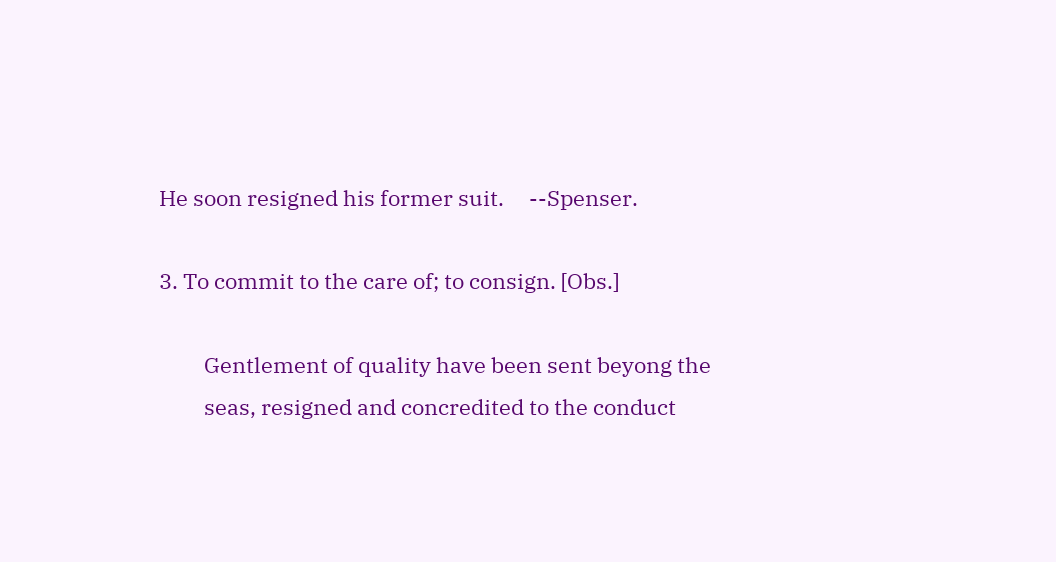He soon resigned his former suit.     --Spenser.

3. To commit to the care of; to consign. [Obs.]

         Gentlement of quality have been sent beyong the
         seas, resigned and concredited to the conduct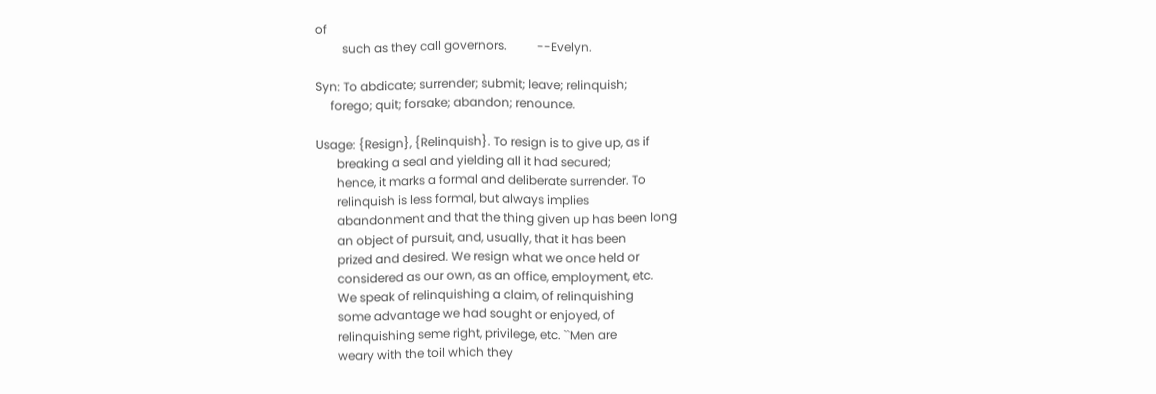of
         such as they call governors.          --Evelyn.

Syn: To abdicate; surrender; submit; leave; relinquish;
     forego; quit; forsake; abandon; renounce.

Usage: {Resign}, {Relinquish}. To resign is to give up, as if
       breaking a seal and yielding all it had secured;
       hence, it marks a formal and deliberate surrender. To
       relinquish is less formal, but always implies
       abandonment and that the thing given up has been long
       an object of pursuit, and, usually, that it has been
       prized and desired. We resign what we once held or
       considered as our own, as an office, employment, etc.
       We speak of relinquishing a claim, of relinquishing
       some advantage we had sought or enjoyed, of
       relinquishing seme right, privilege, etc. ``Men are
       weary with the toil which they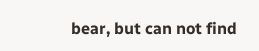bear, but can not find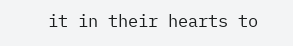it in their hearts to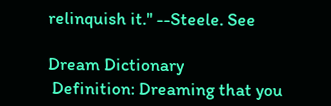relinquish it.'' --Steele. See

Dream Dictionary
 Definition: Dreaming that you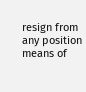resign from any position means of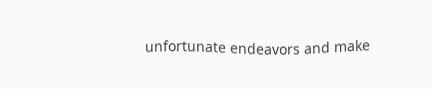unfortunate endeavors and make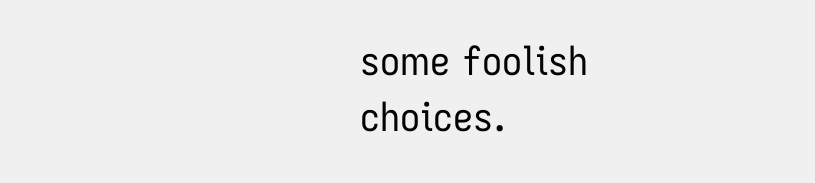some foolish choices.